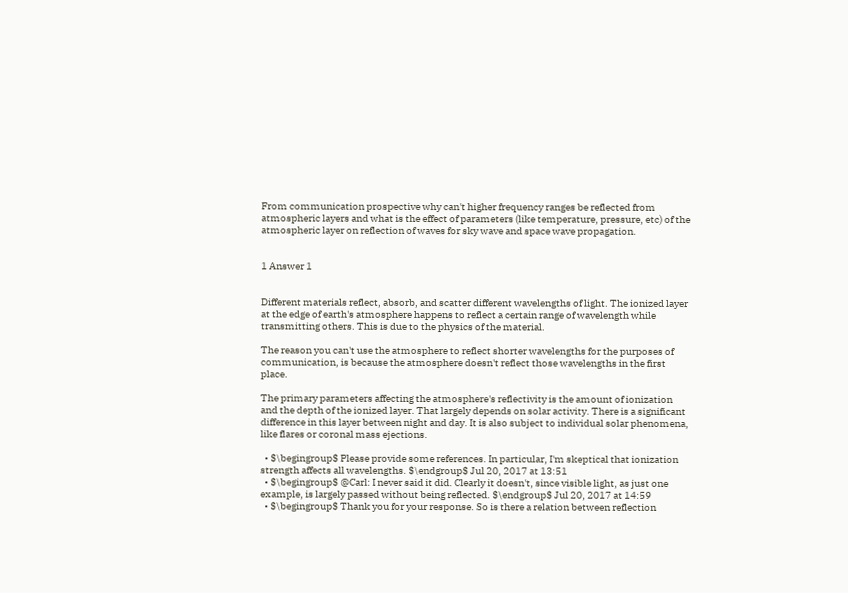From communication prospective why can't higher frequency ranges be reflected from atmospheric layers and what is the effect of parameters (like temperature, pressure, etc) of the atmospheric layer on reflection of waves for sky wave and space wave propagation.


1 Answer 1


Different materials reflect, absorb, and scatter different wavelengths of light. The ionized layer at the edge of earth's atmosphere happens to reflect a certain range of wavelength while transmitting others. This is due to the physics of the material.

The reason you can't use the atmosphere to reflect shorter wavelengths for the purposes of communication, is because the atmosphere doesn't reflect those wavelengths in the first place.

The primary parameters affecting the atmosphere's reflectivity is the amount of ionization and the depth of the ionized layer. That largely depends on solar activity. There is a significant difference in this layer between night and day. It is also subject to individual solar phenomena, like flares or coronal mass ejections.

  • $\begingroup$ Please provide some references. In particular, I'm skeptical that ionization strength affects all wavelengths. $\endgroup$ Jul 20, 2017 at 13:51
  • $\begingroup$ @Carl: I never said it did. Clearly it doesn't, since visible light, as just one example, is largely passed without being reflected. $\endgroup$ Jul 20, 2017 at 14:59
  • $\begingroup$ Thank you for your response. So is there a relation between reflection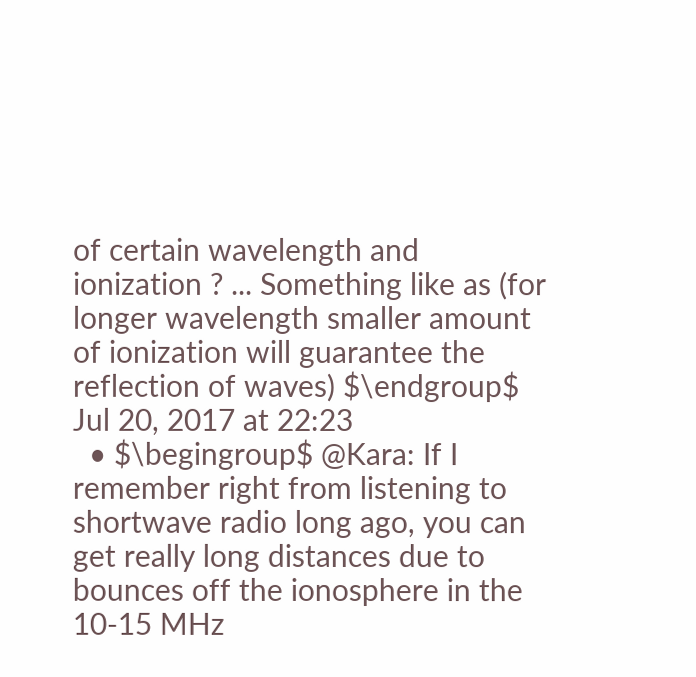of certain wavelength and ionization ? ... Something like as (for longer wavelength smaller amount of ionization will guarantee the reflection of waves) $\endgroup$ Jul 20, 2017 at 22:23
  • $\begingroup$ @Kara: If I remember right from listening to shortwave radio long ago, you can get really long distances due to bounces off the ionosphere in the 10-15 MHz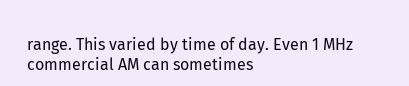range. This varied by time of day. Even 1 MHz commercial AM can sometimes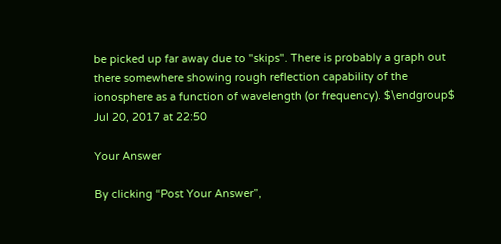be picked up far away due to "skips". There is probably a graph out there somewhere showing rough reflection capability of the ionosphere as a function of wavelength (or frequency). $\endgroup$ Jul 20, 2017 at 22:50

Your Answer

By clicking “Post Your Answer”,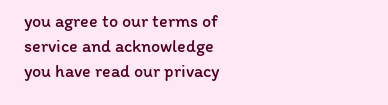you agree to our terms of service and acknowledge you have read our privacy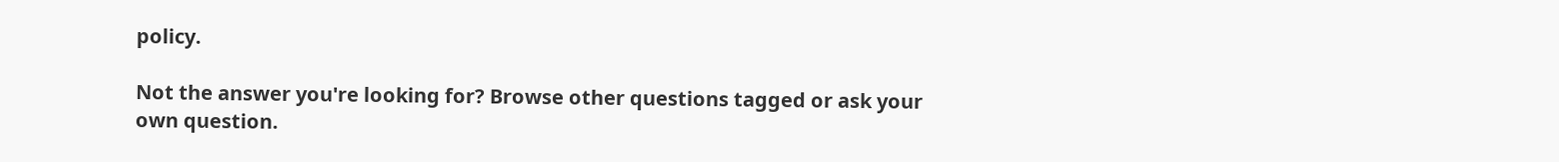policy.

Not the answer you're looking for? Browse other questions tagged or ask your own question.